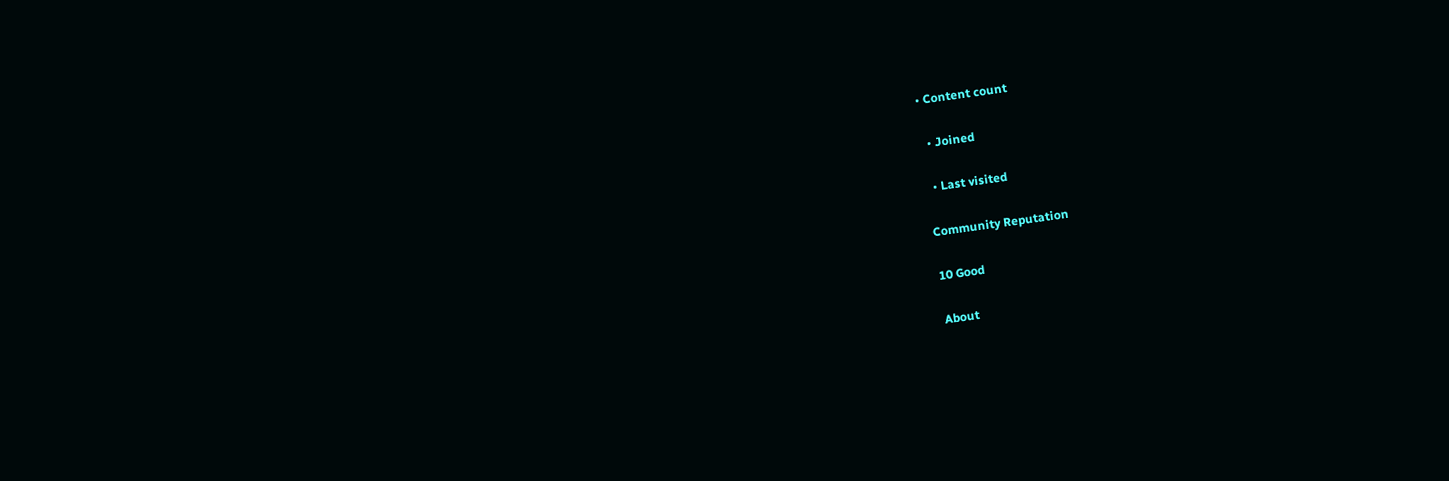• Content count

  • Joined

  • Last visited

Community Reputation

10 Good

About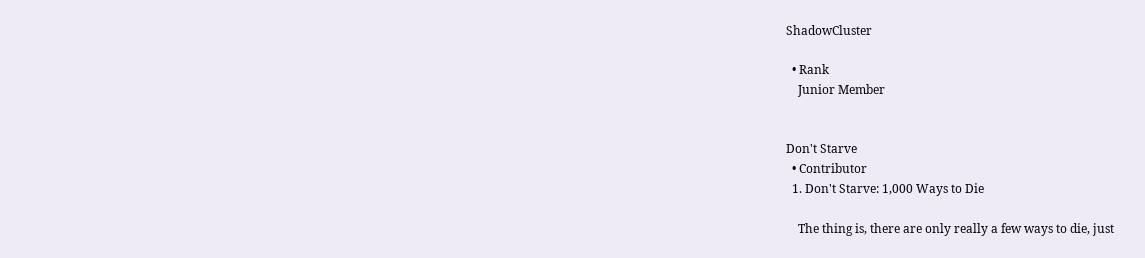ShadowCluster

  • Rank
    Junior Member


Don't Starve
  • Contributor
  1. Don't Starve: 1,000 Ways to Die

    The thing is, there are only really a few ways to die, just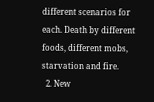different scenarios for each. Death by different foods, different mobs, starvation and fire.
  2. New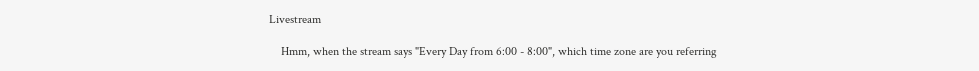Livestream

    Hmm, when the stream says "Every Day from 6:00 - 8:00", which time zone are you referring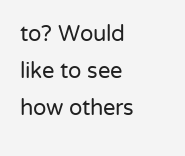to? Would like to see how others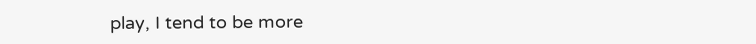play, I tend to be more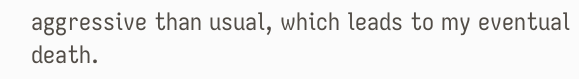aggressive than usual, which leads to my eventual death.